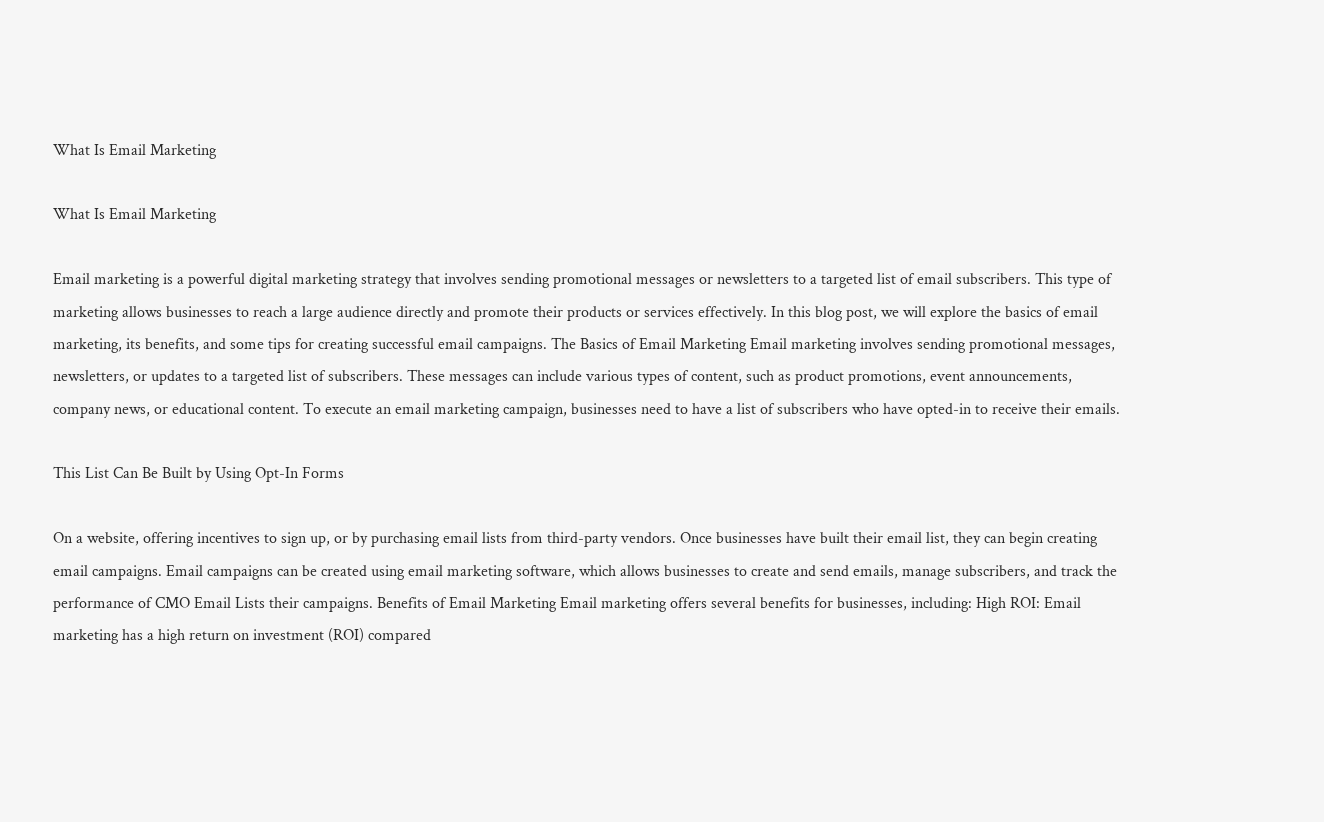What Is Email Marketing

What Is Email Marketing

Email marketing is a powerful digital marketing strategy that involves sending promotional messages or newsletters to a targeted list of email subscribers. This type of marketing allows businesses to reach a large audience directly and promote their products or services effectively. In this blog post, we will explore the basics of email marketing, its benefits, and some tips for creating successful email campaigns. The Basics of Email Marketing Email marketing involves sending promotional messages, newsletters, or updates to a targeted list of subscribers. These messages can include various types of content, such as product promotions, event announcements, company news, or educational content. To execute an email marketing campaign, businesses need to have a list of subscribers who have opted-in to receive their emails.

This List Can Be Built by Using Opt-In Forms

On a website, offering incentives to sign up, or by purchasing email lists from third-party vendors. Once businesses have built their email list, they can begin creating email campaigns. Email campaigns can be created using email marketing software, which allows businesses to create and send emails, manage subscribers, and track the performance of CMO Email Lists their campaigns. Benefits of Email Marketing Email marketing offers several benefits for businesses, including: High ROI: Email marketing has a high return on investment (ROI) compared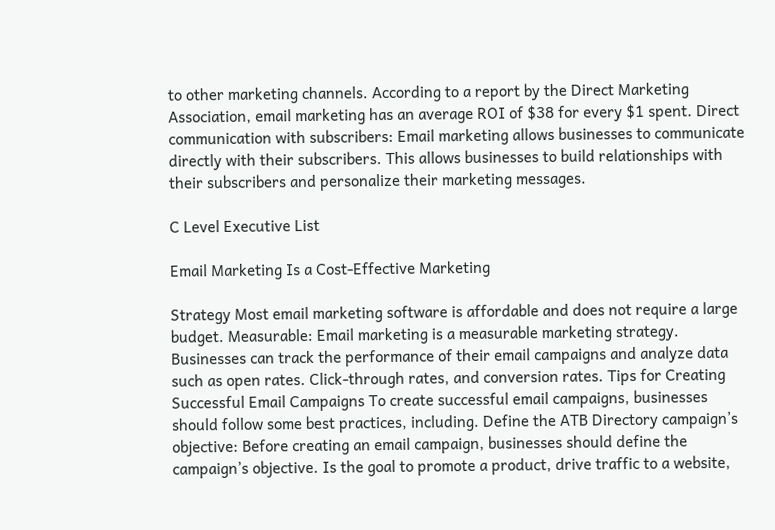to other marketing channels. According to a report by the Direct Marketing Association, email marketing has an average ROI of $38 for every $1 spent. Direct communication with subscribers: Email marketing allows businesses to communicate directly with their subscribers. This allows businesses to build relationships with their subscribers and personalize their marketing messages.

C Level Executive List

Email Marketing Is a Cost-Effective Marketing

Strategy Most email marketing software is affordable and does not require a large budget. Measurable: Email marketing is a measurable marketing strategy. Businesses can track the performance of their email campaigns and analyze data such as open rates. Click-through rates, and conversion rates. Tips for Creating Successful Email Campaigns To create successful email campaigns, businesses should follow some best practices, including. Define the ATB Directory campaign’s objective: Before creating an email campaign, businesses should define the campaign’s objective. Is the goal to promote a product, drive traffic to a website,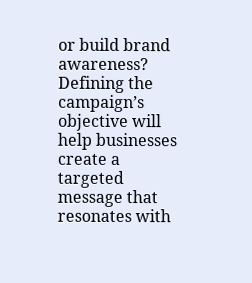or build brand awareness? Defining the campaign’s objective will help businesses create a targeted message that resonates with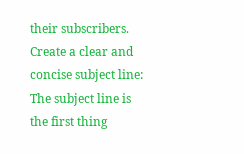their subscribers. Create a clear and concise subject line: The subject line is the first thing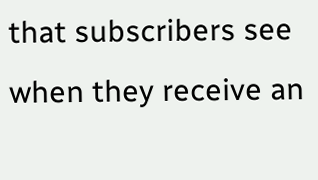that subscribers see when they receive an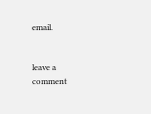email.


leave a comment